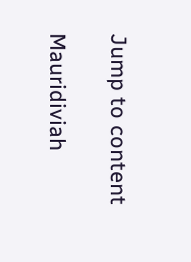Jump to content

Mauridiviah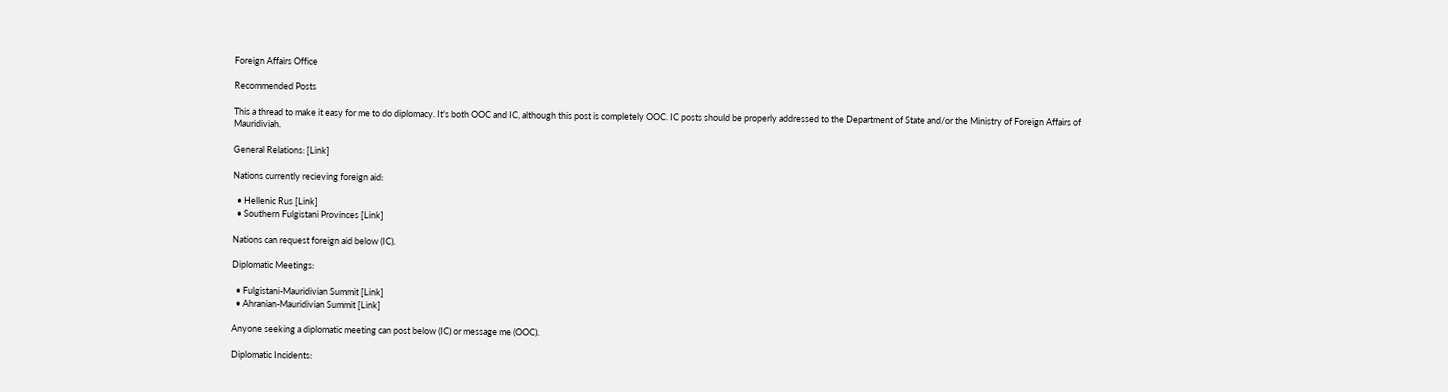Foreign Affairs Office

Recommended Posts

This a thread to make it easy for me to do diplomacy. It's both OOC and IC, although this post is completely OOC. IC posts should be properly addressed to the Department of State and/or the Ministry of Foreign Affairs of Mauridiviah.

General Relations: [Link]

Nations currently recieving foreign aid:

  • Hellenic Rus [Link]
  • Southern Fulgistani Provinces [Link]

Nations can request foreign aid below (IC).

Diplomatic Meetings:

  • Fulgistani-Mauridivian Summit [Link]
  • Ahranian-Mauridivian Summit [Link]

Anyone seeking a diplomatic meeting can post below (IC) or message me (OOC).

Diplomatic Incidents: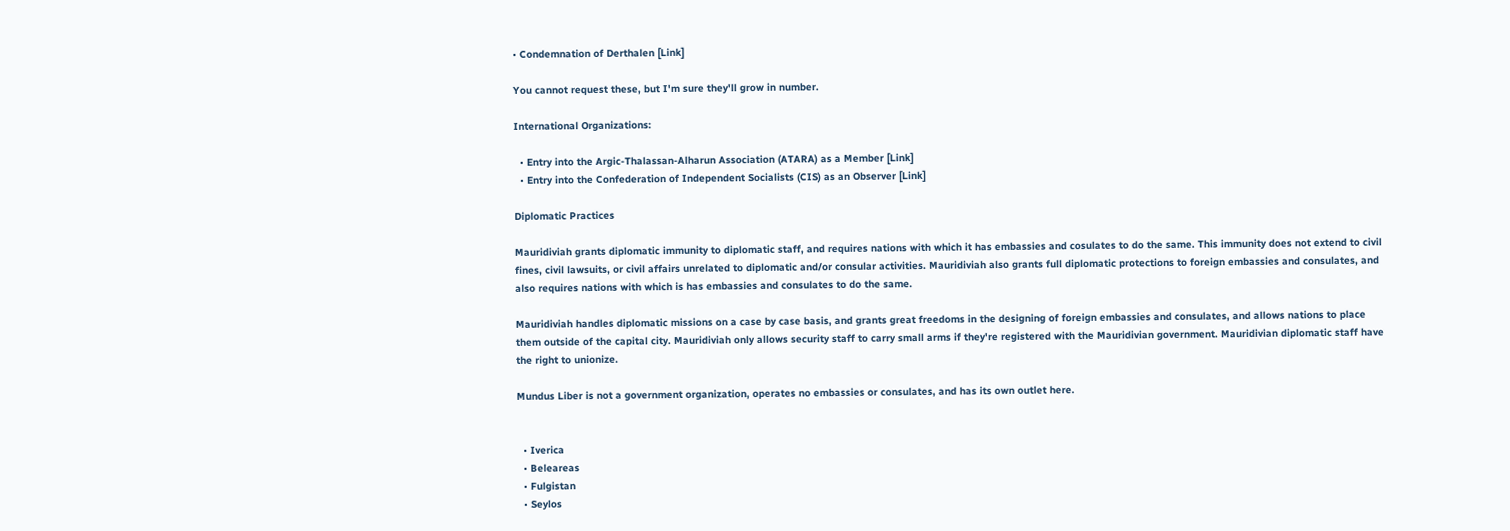• Condemnation of Derthalen [Link]

You cannot request these, but I'm sure they'll grow in number.

International Organizations:

  • Entry into the Argic-Thalassan-Alharun Association (ATARA) as a Member [Link]
  • Entry into the Confederation of Independent Socialists (CIS) as an Observer [Link]

Diplomatic Practices

Mauridiviah grants diplomatic immunity to diplomatic staff, and requires nations with which it has embassies and cosulates to do the same. This immunity does not extend to civil fines, civil lawsuits, or civil affairs unrelated to diplomatic and/or consular activities. Mauridiviah also grants full diplomatic protections to foreign embassies and consulates, and also requires nations with which is has embassies and consulates to do the same.

Mauridiviah handles diplomatic missions on a case by case basis, and grants great freedoms in the designing of foreign embassies and consulates, and allows nations to place them outside of the capital city. Mauridiviah only allows security staff to carry small arms if they're registered with the Mauridivian government. Mauridivian diplomatic staff have the right to unionize.

Mundus Liber is not a government organization, operates no embassies or consulates, and has its own outlet here.


  • Iverica
  • Beleareas
  • Fulgistan
  • Seylos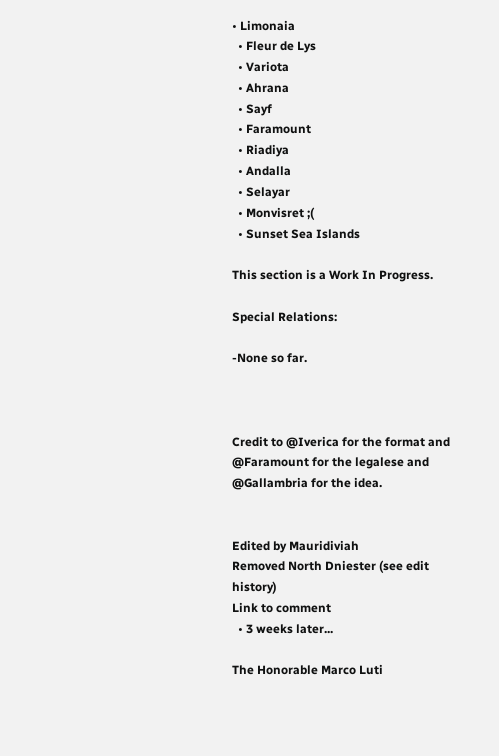• Limonaia
  • Fleur de Lys
  • Variota
  • Ahrana
  • Sayf
  • Faramount
  • Riadiya
  • Andalla
  • Selayar
  • Monvisret ;(
  • Sunset Sea Islands

This section is a Work In Progress.

Special Relations:

-None so far.



Credit to @Iverica for the format and @Faramount for the legalese and @Gallambria for the idea.


Edited by Mauridiviah
Removed North Dniester (see edit history)
Link to comment
  • 3 weeks later...

The Honorable Marco Luti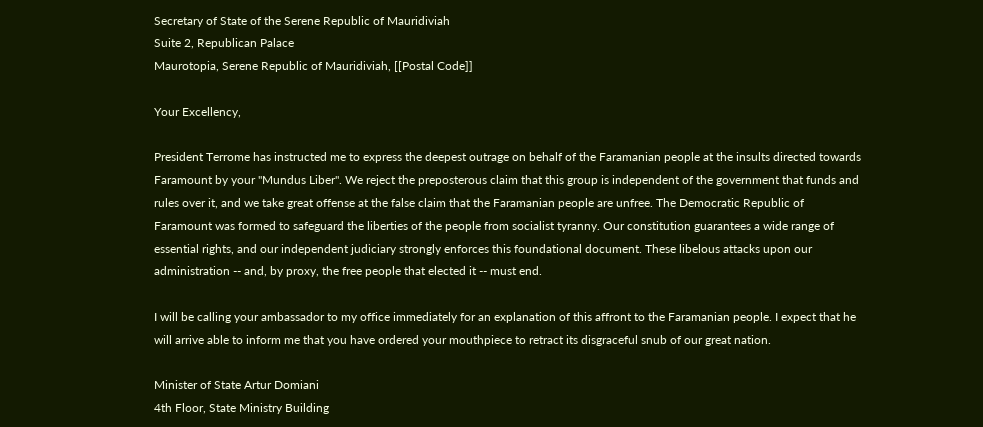Secretary of State of the Serene Republic of Mauridiviah
Suite 2, Republican Palace
Maurotopia, Serene Republic of Mauridiviah, [[Postal Code]]

Your Excellency,

President Terrome has instructed me to express the deepest outrage on behalf of the Faramanian people at the insults directed towards Faramount by your "Mundus Liber". We reject the preposterous claim that this group is independent of the government that funds and rules over it, and we take great offense at the false claim that the Faramanian people are unfree. The Democratic Republic of Faramount was formed to safeguard the liberties of the people from socialist tyranny. Our constitution guarantees a wide range of essential rights, and our independent judiciary strongly enforces this foundational document. These libelous attacks upon our administration -- and, by proxy, the free people that elected it -- must end.

I will be calling your ambassador to my office immediately for an explanation of this affront to the Faramanian people. I expect that he will arrive able to inform me that you have ordered your mouthpiece to retract its disgraceful snub of our great nation.

Minister of State Artur Domiani
4th Floor, State Ministry Building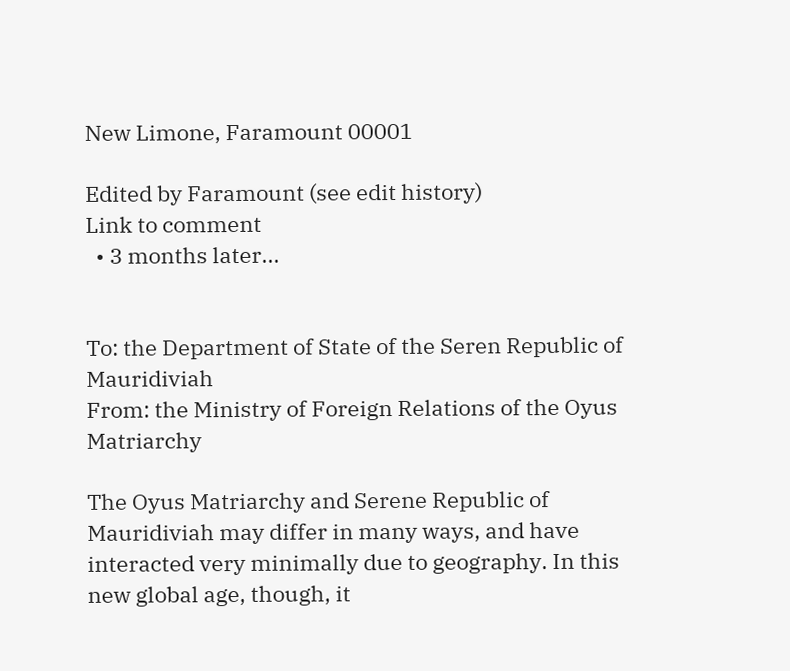New Limone, Faramount 00001

Edited by Faramount (see edit history)
Link to comment
  • 3 months later...


To: the Department of State of the Seren Republic of Mauridiviah
From: the Ministry of Foreign Relations of the Oyus Matriarchy

The Oyus Matriarchy and Serene Republic of Mauridiviah may differ in many ways, and have interacted very minimally due to geography. In this new global age, though, it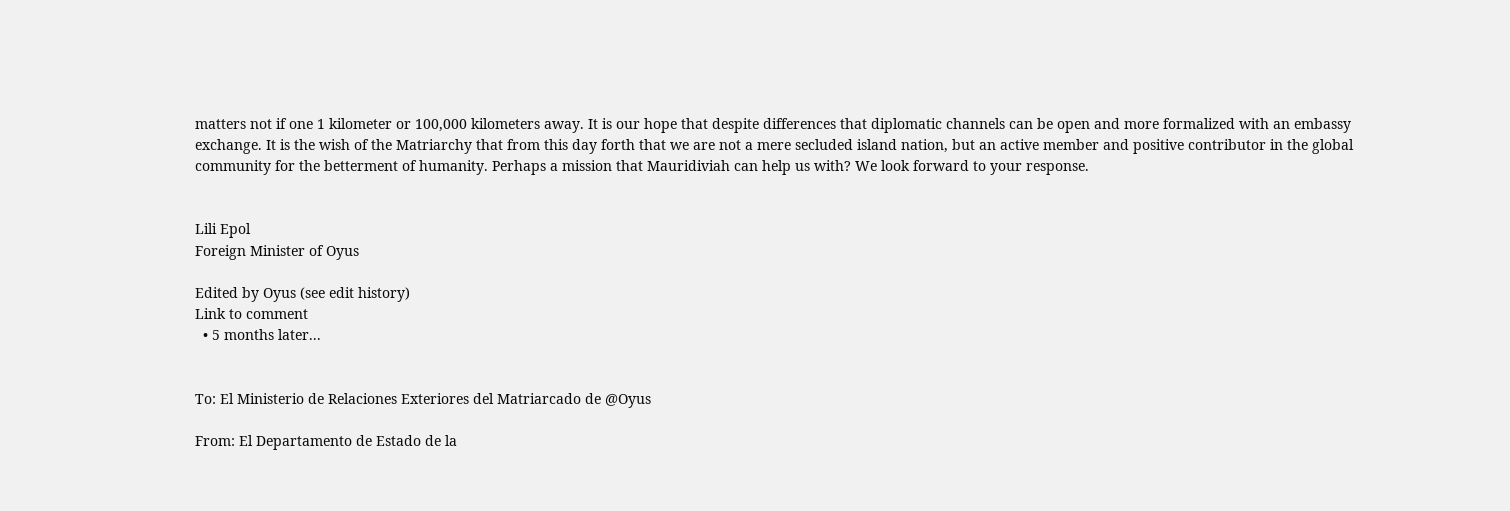matters not if one 1 kilometer or 100,000 kilometers away. It is our hope that despite differences that diplomatic channels can be open and more formalized with an embassy exchange. It is the wish of the Matriarchy that from this day forth that we are not a mere secluded island nation, but an active member and positive contributor in the global community for the betterment of humanity. Perhaps a mission that Mauridiviah can help us with? We look forward to your response.


Lili Epol
Foreign Minister of Oyus

Edited by Oyus (see edit history)
Link to comment
  • 5 months later...


To: El Ministerio de Relaciones Exteriores del Matriarcado de @Oyus

From: El Departamento de Estado de la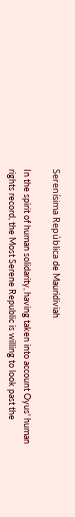Serenísima República de Mauridiviah

In the spirit of human solidarity, having taken into account Oyus' human rights record, the Most Serene Republic is willing to look past the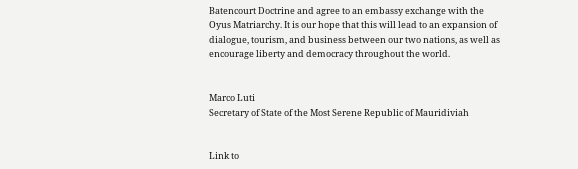Batencourt Doctrine and agree to an embassy exchange with the Oyus Matriarchy. It is our hope that this will lead to an expansion of dialogue, tourism, and business between our two nations, as well as encourage liberty and democracy throughout the world.


Marco Luti
Secretary of State of the Most Serene Republic of Mauridiviah


Link to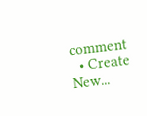comment
  • Create New...